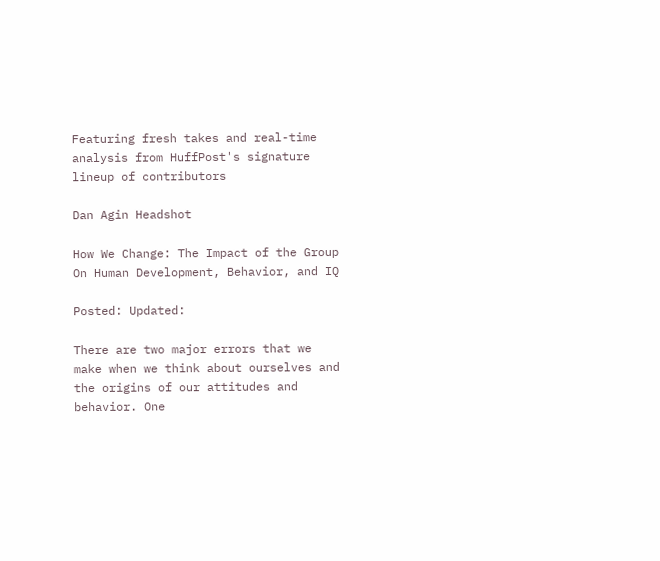Featuring fresh takes and real-time analysis from HuffPost's signature lineup of contributors

Dan Agin Headshot

How We Change: The Impact of the Group On Human Development, Behavior, and IQ

Posted: Updated:

There are two major errors that we make when we think about ourselves and the origins of our attitudes and behavior. One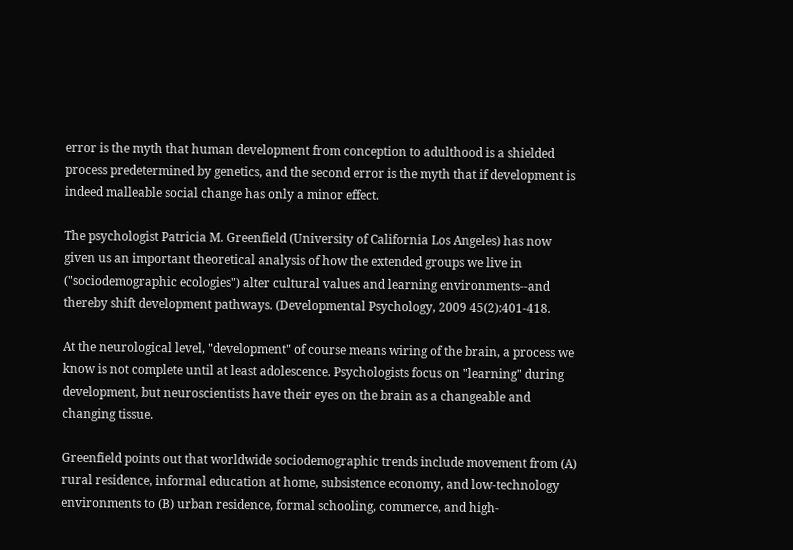error is the myth that human development from conception to adulthood is a shielded process predetermined by genetics, and the second error is the myth that if development is indeed malleable social change has only a minor effect.

The psychologist Patricia M. Greenfield (University of California Los Angeles) has now given us an important theoretical analysis of how the extended groups we live in ("sociodemographic ecologies") alter cultural values and learning environments--and thereby shift development pathways. (Developmental Psychology, 2009 45(2):401-418.

At the neurological level, "development" of course means wiring of the brain, a process we know is not complete until at least adolescence. Psychologists focus on "learning" during development, but neuroscientists have their eyes on the brain as a changeable and changing tissue.

Greenfield points out that worldwide sociodemographic trends include movement from (A) rural residence, informal education at home, subsistence economy, and low-technology environments to (B) urban residence, formal schooling, commerce, and high-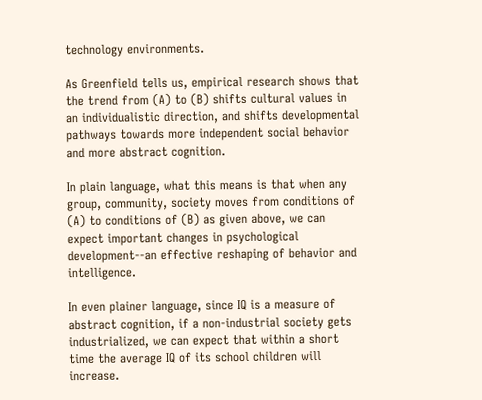technology environments.

As Greenfield tells us, empirical research shows that the trend from (A) to (B) shifts cultural values in an individualistic direction, and shifts developmental pathways towards more independent social behavior and more abstract cognition.

In plain language, what this means is that when any group, community, society moves from conditions of (A) to conditions of (B) as given above, we can expect important changes in psychological development--an effective reshaping of behavior and intelligence.

In even plainer language, since IQ is a measure of abstract cognition, if a non-industrial society gets industrialized, we can expect that within a short time the average IQ of its school children will increase.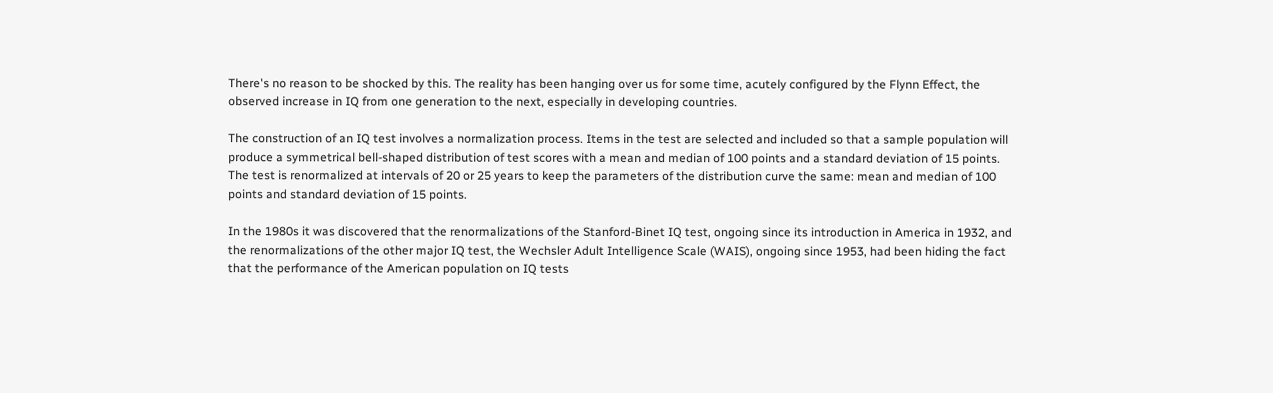There's no reason to be shocked by this. The reality has been hanging over us for some time, acutely configured by the Flynn Effect, the observed increase in IQ from one generation to the next, especially in developing countries.

The construction of an IQ test involves a normalization process. Items in the test are selected and included so that a sample population will produce a symmetrical bell-shaped distribution of test scores with a mean and median of 100 points and a standard deviation of 15 points. The test is renormalized at intervals of 20 or 25 years to keep the parameters of the distribution curve the same: mean and median of 100 points and standard deviation of 15 points.

In the 1980s it was discovered that the renormalizations of the Stanford-Binet IQ test, ongoing since its introduction in America in 1932, and the renormalizations of the other major IQ test, the Wechsler Adult Intelligence Scale (WAIS), ongoing since 1953, had been hiding the fact that the performance of the American population on IQ tests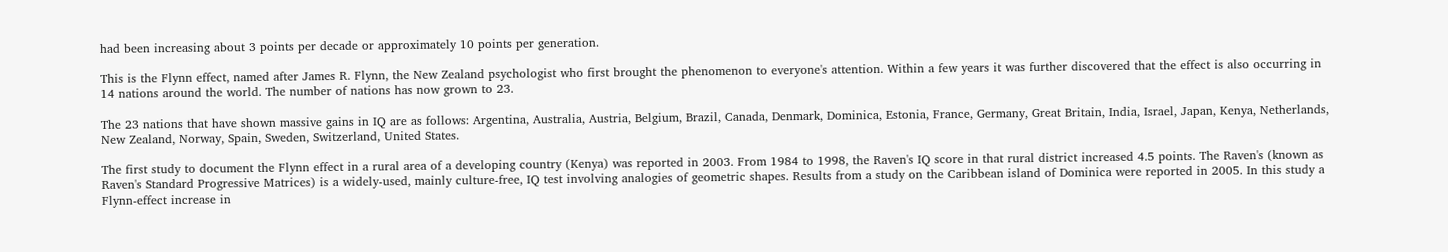had been increasing about 3 points per decade or approximately 10 points per generation.

This is the Flynn effect, named after James R. Flynn, the New Zealand psychologist who first brought the phenomenon to everyone's attention. Within a few years it was further discovered that the effect is also occurring in 14 nations around the world. The number of nations has now grown to 23.

The 23 nations that have shown massive gains in IQ are as follows: Argentina, Australia, Austria, Belgium, Brazil, Canada, Denmark, Dominica, Estonia, France, Germany, Great Britain, India, Israel, Japan, Kenya, Netherlands, New Zealand, Norway, Spain, Sweden, Switzerland, United States.

The first study to document the Flynn effect in a rural area of a developing country (Kenya) was reported in 2003. From 1984 to 1998, the Raven's IQ score in that rural district increased 4.5 points. The Raven's (known as Raven's Standard Progressive Matrices) is a widely-used, mainly culture-free, IQ test involving analogies of geometric shapes. Results from a study on the Caribbean island of Dominica were reported in 2005. In this study a Flynn-effect increase in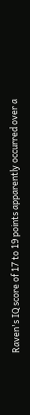Raven's IQ score of 17 to 19 points apparently occurred over a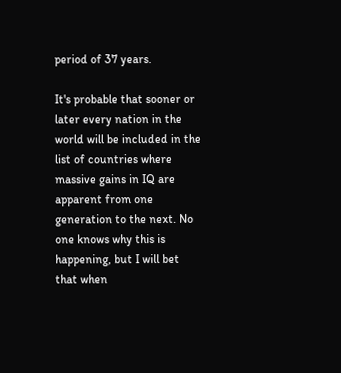period of 37 years.

It's probable that sooner or later every nation in the world will be included in the list of countries where massive gains in IQ are apparent from one generation to the next. No one knows why this is happening, but I will bet that when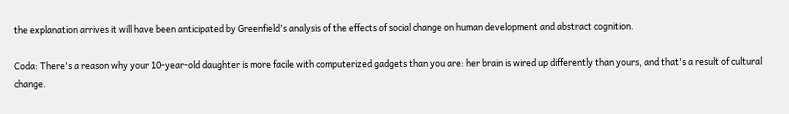the explanation arrives it will have been anticipated by Greenfield's analysis of the effects of social change on human development and abstract cognition.

Coda: There's a reason why your 10-year-old daughter is more facile with computerized gadgets than you are: her brain is wired up differently than yours, and that's a result of cultural change.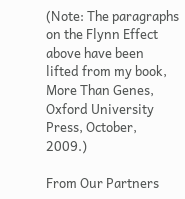(Note: The paragraphs on the Flynn Effect above have been lifted from my book, More Than Genes, Oxford University Press, October, 2009.)

From Our Partners